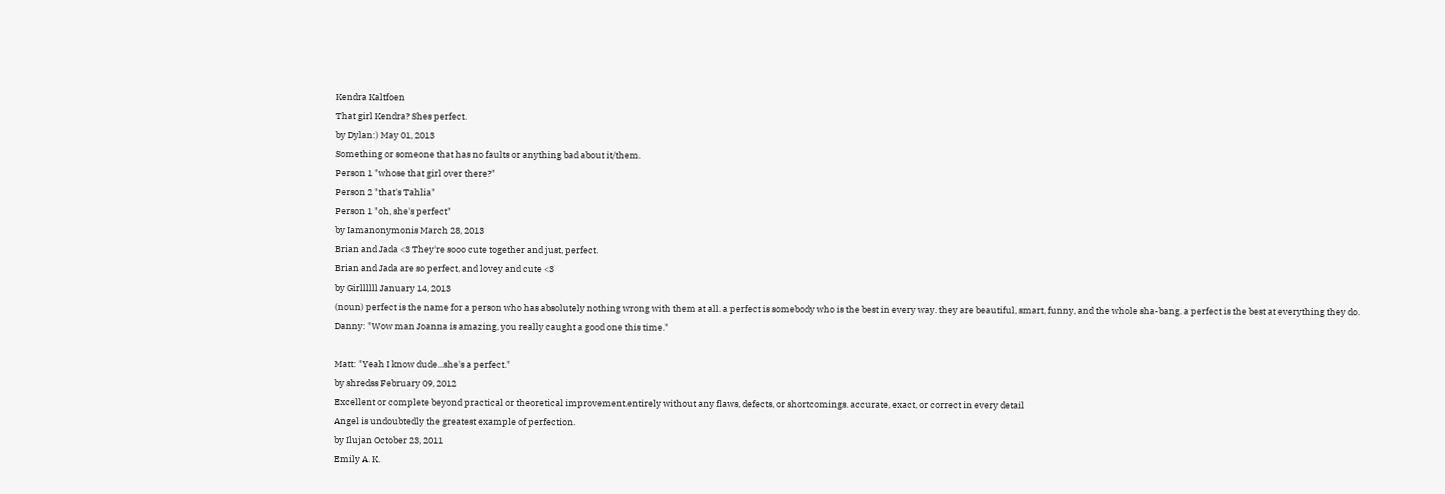Kendra Kaltfoen
That girl Kendra? Shes perfect.
by Dylan:) May 01, 2013
Something or someone that has no faults or anything bad about it/them.
Person 1 "whose that girl over there?"
Person 2 "that's Tahlia"
Person 1 "oh, she's perfect"
by Iamanonymonis March 28, 2013
Brian and Jada <3 They're sooo cute together and just, perfect.
Brian and Jada are so perfect, and lovey and cute <3
by Girllllll January 14, 2013
(noun) perfect is the name for a person who has absolutely nothing wrong with them at all. a perfect is somebody who is the best in every way. they are beautiful, smart, funny, and the whole sha-bang. a perfect is the best at everything they do.
Danny: "Wow man Joanna is amazing, you really caught a good one this time."

Matt: "Yeah I know dude...she's a perfect."
by shredss February 09, 2012
Excellent or complete beyond practical or theoretical improvement.entirely without any flaws, defects, or shortcomings. accurate, exact, or correct in every detail
Angel is undoubtedly the greatest example of perfection.
by Ilujan October 23, 2011
Emily A. K.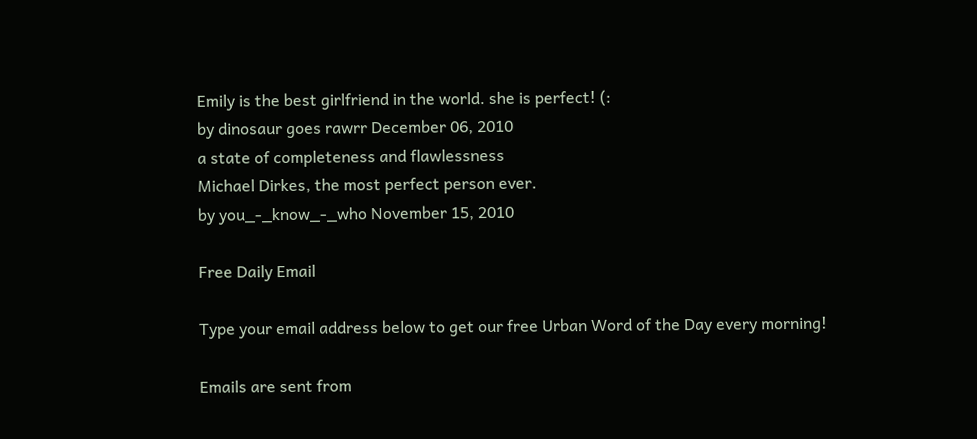Emily is the best girlfriend in the world. she is perfect! (:
by dinosaur goes rawrr December 06, 2010
a state of completeness and flawlessness
Michael Dirkes, the most perfect person ever.
by you_-_know_-_who November 15, 2010

Free Daily Email

Type your email address below to get our free Urban Word of the Day every morning!

Emails are sent from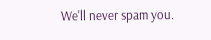We'll never spam you.